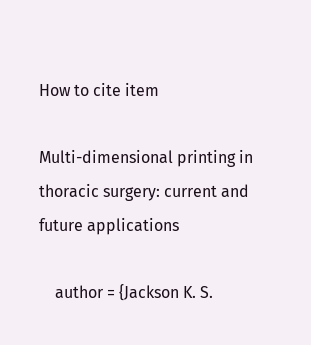How to cite item

Multi-dimensional printing in thoracic surgery: current and future applications

    author = {Jackson K. S.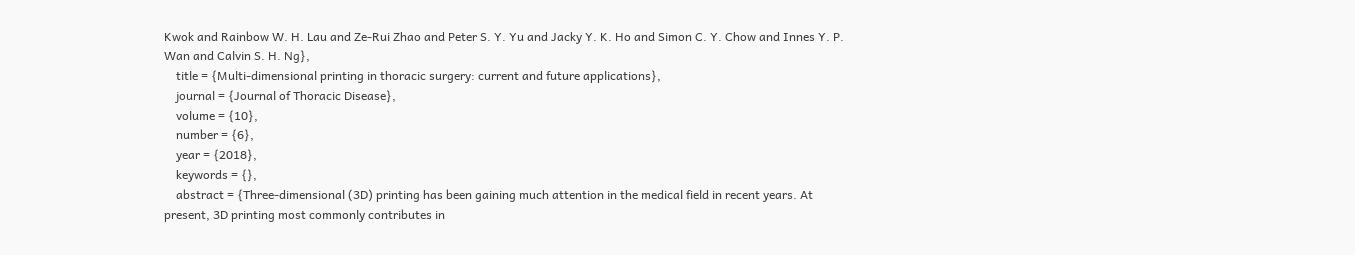Kwok and Rainbow W. H. Lau and Ze-Rui Zhao and Peter S. Y. Yu and Jacky Y. K. Ho and Simon C. Y. Chow and Innes Y. P. Wan and Calvin S. H. Ng},
    title = {Multi-dimensional printing in thoracic surgery: current and future applications},
    journal = {Journal of Thoracic Disease},
    volume = {10},
    number = {6},
    year = {2018},
    keywords = {},
    abstract = {Three-dimensional (3D) printing has been gaining much attention in the medical field in recent years. At present, 3D printing most commonly contributes in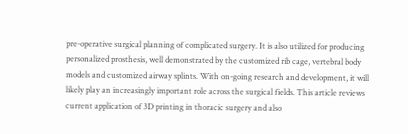pre-operative surgical planning of complicated surgery. It is also utilized for producing personalized prosthesis, well demonstrated by the customized rib cage, vertebral body models and customized airway splints. With on-going research and development, it will likely play an increasingly important role across the surgical fields. This article reviews current application of 3D printing in thoracic surgery and also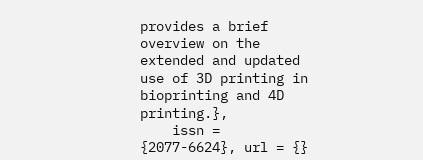provides a brief overview on the extended and updated use of 3D printing in bioprinting and 4D printing.},
    issn = {2077-6624}, url = {}